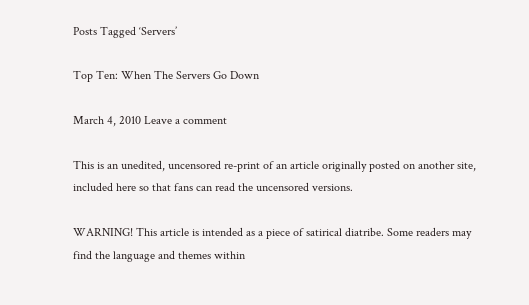Posts Tagged ‘Servers’

Top Ten: When The Servers Go Down

March 4, 2010 Leave a comment

This is an unedited, uncensored re-print of an article originally posted on another site, included here so that fans can read the uncensored versions.

WARNING! This article is intended as a piece of satirical diatribe. Some readers may find the language and themes within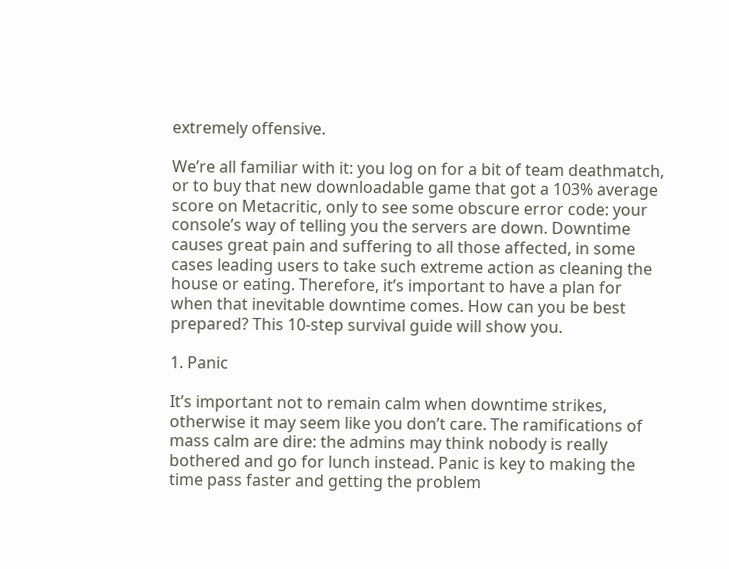extremely offensive.

We’re all familiar with it: you log on for a bit of team deathmatch, or to buy that new downloadable game that got a 103% average score on Metacritic, only to see some obscure error code: your console’s way of telling you the servers are down. Downtime causes great pain and suffering to all those affected, in some cases leading users to take such extreme action as cleaning the house or eating. Therefore, it’s important to have a plan for when that inevitable downtime comes. How can you be best prepared? This 10-step survival guide will show you.

1. Panic

It’s important not to remain calm when downtime strikes, otherwise it may seem like you don’t care. The ramifications of mass calm are dire: the admins may think nobody is really bothered and go for lunch instead. Panic is key to making the time pass faster and getting the problem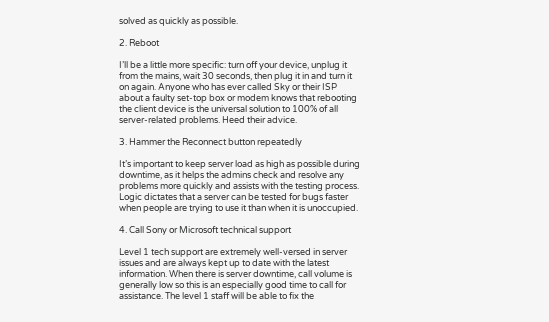solved as quickly as possible.

2. Reboot

I’ll be a little more specific: turn off your device, unplug it from the mains, wait 30 seconds, then plug it in and turn it on again. Anyone who has ever called Sky or their ISP about a faulty set-top box or modem knows that rebooting the client device is the universal solution to 100% of all server-related problems. Heed their advice.

3. Hammer the Reconnect button repeatedly

It’s important to keep server load as high as possible during downtime, as it helps the admins check and resolve any problems more quickly and assists with the testing process. Logic dictates that a server can be tested for bugs faster when people are trying to use it than when it is unoccupied.

4. Call Sony or Microsoft technical support

Level 1 tech support are extremely well-versed in server issues and are always kept up to date with the latest information. When there is server downtime, call volume is generally low so this is an especially good time to call for assistance. The level 1 staff will be able to fix the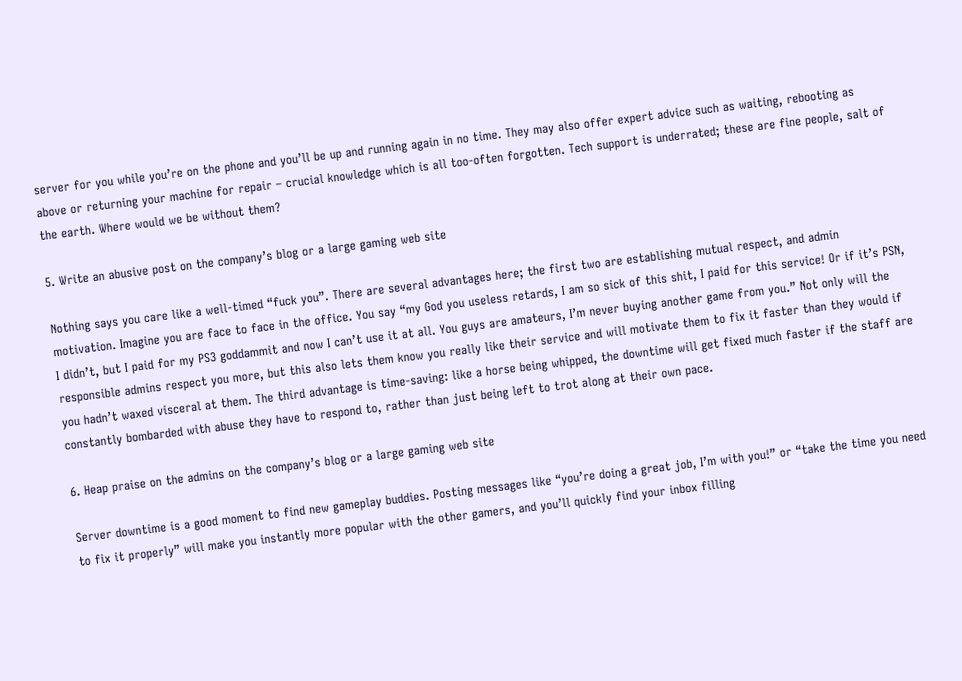server for you while you’re on the phone and you’ll be up and running again in no time. They may also offer expert advice such as waiting, rebooting as above or returning your machine for repair – crucial knowledge which is all too-often forgotten. Tech support is underrated; these are fine people, salt of the earth. Where would we be without them?

5. Write an abusive post on the company’s blog or a large gaming web site

Nothing says you care like a well-timed “fuck you”. There are several advantages here; the first two are establishing mutual respect, and admin motivation. Imagine you are face to face in the office. You say “my God you useless retards, I am so sick of this shit, I paid for this service! Or if it’s PSN, I didn’t, but I paid for my PS3 goddammit and now I can’t use it at all. You guys are amateurs, I’m never buying another game from you.” Not only will the responsible admins respect you more, but this also lets them know you really like their service and will motivate them to fix it faster than they would if you hadn’t waxed visceral at them. The third advantage is time-saving: like a horse being whipped, the downtime will get fixed much faster if the staff are constantly bombarded with abuse they have to respond to, rather than just being left to trot along at their own pace.

6. Heap praise on the admins on the company’s blog or a large gaming web site

Server downtime is a good moment to find new gameplay buddies. Posting messages like “you’re doing a great job, I’m with you!” or “take the time you need to fix it properly” will make you instantly more popular with the other gamers, and you’ll quickly find your inbox filling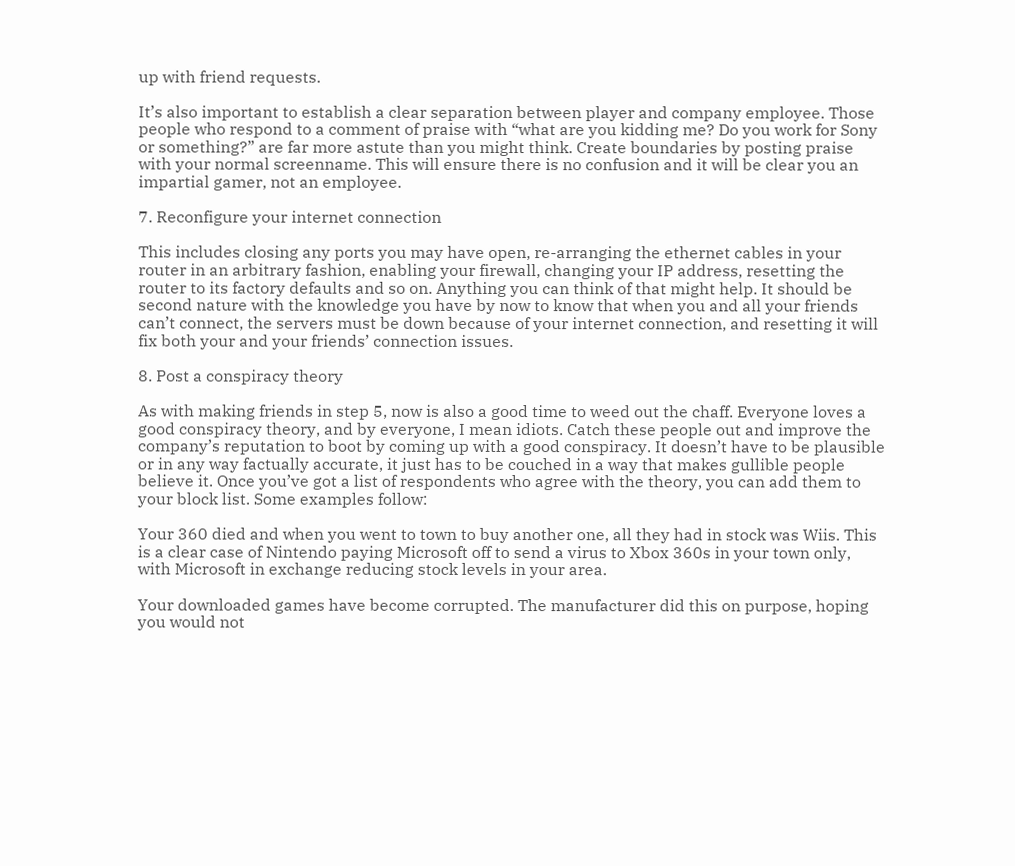up with friend requests.

It’s also important to establish a clear separation between player and company employee. Those people who respond to a comment of praise with “what are you kidding me? Do you work for Sony or something?” are far more astute than you might think. Create boundaries by posting praise with your normal screenname. This will ensure there is no confusion and it will be clear you an impartial gamer, not an employee.

7. Reconfigure your internet connection

This includes closing any ports you may have open, re-arranging the ethernet cables in your router in an arbitrary fashion, enabling your firewall, changing your IP address, resetting the router to its factory defaults and so on. Anything you can think of that might help. It should be second nature with the knowledge you have by now to know that when you and all your friends can’t connect, the servers must be down because of your internet connection, and resetting it will fix both your and your friends’ connection issues.

8. Post a conspiracy theory

As with making friends in step 5, now is also a good time to weed out the chaff. Everyone loves a good conspiracy theory, and by everyone, I mean idiots. Catch these people out and improve the company’s reputation to boot by coming up with a good conspiracy. It doesn’t have to be plausible or in any way factually accurate, it just has to be couched in a way that makes gullible people believe it. Once you’ve got a list of respondents who agree with the theory, you can add them to your block list. Some examples follow:

Your 360 died and when you went to town to buy another one, all they had in stock was Wiis. This is a clear case of Nintendo paying Microsoft off to send a virus to Xbox 360s in your town only, with Microsoft in exchange reducing stock levels in your area.

Your downloaded games have become corrupted. The manufacturer did this on purpose, hoping you would not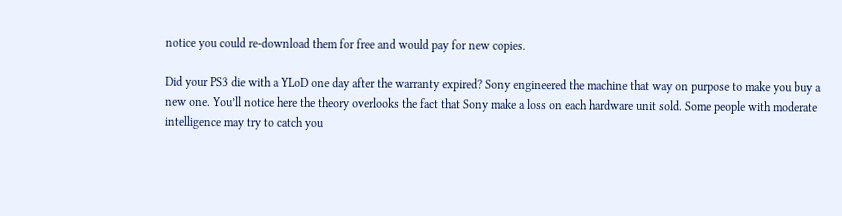notice you could re-download them for free and would pay for new copies.

Did your PS3 die with a YLoD one day after the warranty expired? Sony engineered the machine that way on purpose to make you buy a new one. You’ll notice here the theory overlooks the fact that Sony make a loss on each hardware unit sold. Some people with moderate intelligence may try to catch you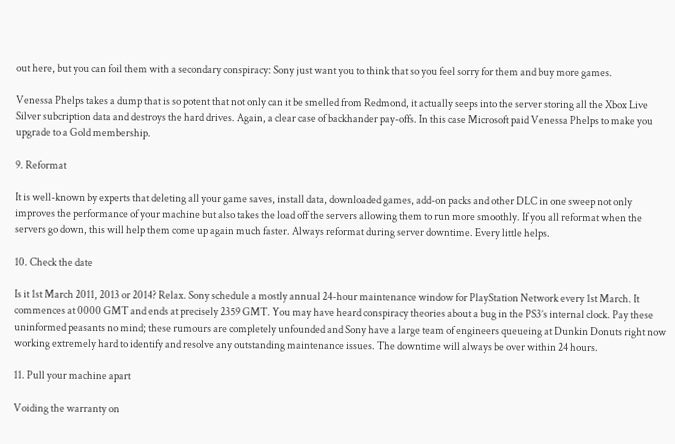out here, but you can foil them with a secondary conspiracy: Sony just want you to think that so you feel sorry for them and buy more games.

Venessa Phelps takes a dump that is so potent that not only can it be smelled from Redmond, it actually seeps into the server storing all the Xbox Live Silver subcription data and destroys the hard drives. Again, a clear case of backhander pay-offs. In this case Microsoft paid Venessa Phelps to make you upgrade to a Gold membership.

9. Reformat

It is well-known by experts that deleting all your game saves, install data, downloaded games, add-on packs and other DLC in one sweep not only improves the performance of your machine but also takes the load off the servers allowing them to run more smoothly. If you all reformat when the servers go down, this will help them come up again much faster. Always reformat during server downtime. Every little helps.

10. Check the date

Is it 1st March 2011, 2013 or 2014? Relax. Sony schedule a mostly annual 24-hour maintenance window for PlayStation Network every 1st March. It commences at 0000 GMT and ends at precisely 2359 GMT. You may have heard conspiracy theories about a bug in the PS3’s internal clock. Pay these uninformed peasants no mind; these rumours are completely unfounded and Sony have a large team of engineers queueing at Dunkin Donuts right now working extremely hard to identify and resolve any outstanding maintenance issues. The downtime will always be over within 24 hours.

11. Pull your machine apart

Voiding the warranty on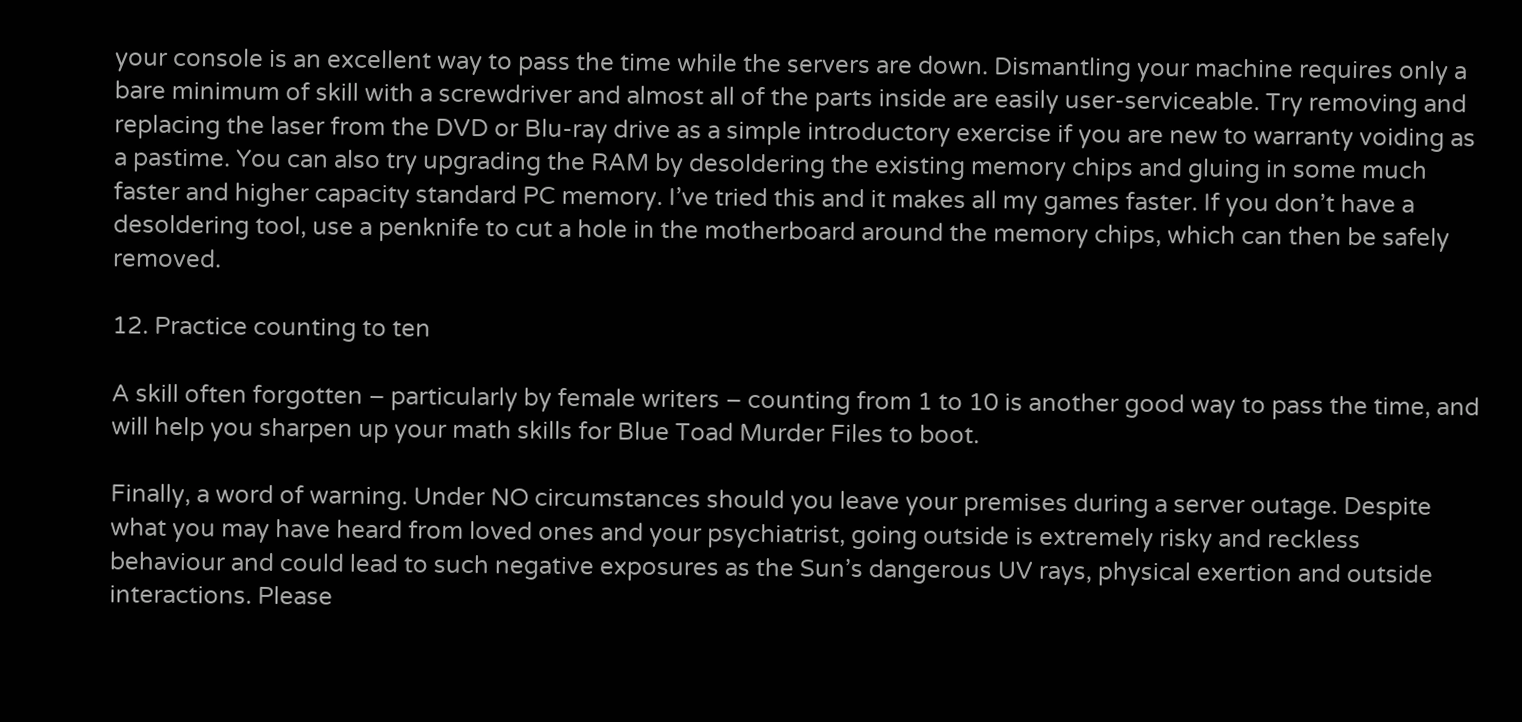your console is an excellent way to pass the time while the servers are down. Dismantling your machine requires only a bare minimum of skill with a screwdriver and almost all of the parts inside are easily user-serviceable. Try removing and replacing the laser from the DVD or Blu-ray drive as a simple introductory exercise if you are new to warranty voiding as a pastime. You can also try upgrading the RAM by desoldering the existing memory chips and gluing in some much faster and higher capacity standard PC memory. I’ve tried this and it makes all my games faster. If you don’t have a desoldering tool, use a penknife to cut a hole in the motherboard around the memory chips, which can then be safely removed.

12. Practice counting to ten

A skill often forgotten – particularly by female writers – counting from 1 to 10 is another good way to pass the time, and will help you sharpen up your math skills for Blue Toad Murder Files to boot.

Finally, a word of warning. Under NO circumstances should you leave your premises during a server outage. Despite what you may have heard from loved ones and your psychiatrist, going outside is extremely risky and reckless behaviour and could lead to such negative exposures as the Sun’s dangerous UV rays, physical exertion and outside interactions. Please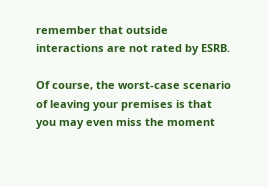remember that outside interactions are not rated by ESRB.

Of course, the worst-case scenario of leaving your premises is that you may even miss the moment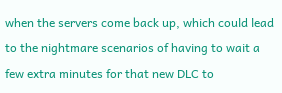when the servers come back up, which could lead to the nightmare scenarios of having to wait a few extra minutes for that new DLC to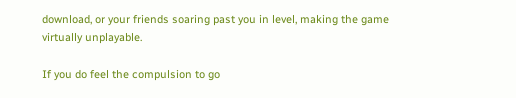download, or your friends soaring past you in level, making the game virtually unplayable.

If you do feel the compulsion to go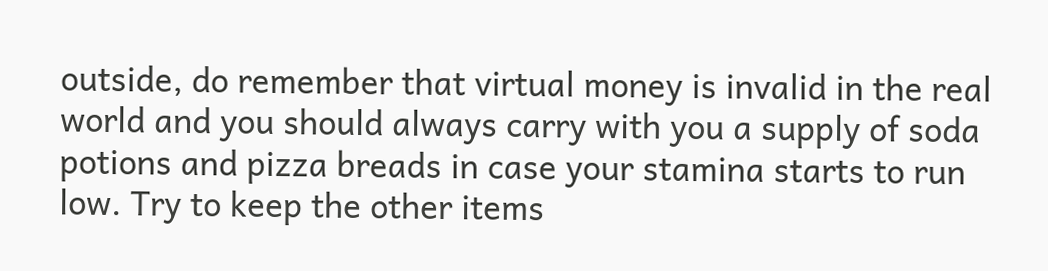outside, do remember that virtual money is invalid in the real world and you should always carry with you a supply of soda potions and pizza breads in case your stamina starts to run low. Try to keep the other items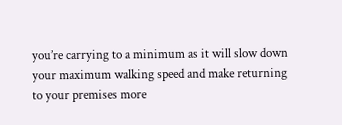you’re carrying to a minimum as it will slow down your maximum walking speed and make returning to your premises more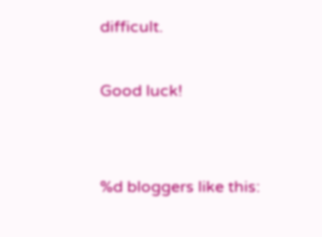difficult.

Good luck!


%d bloggers like this: